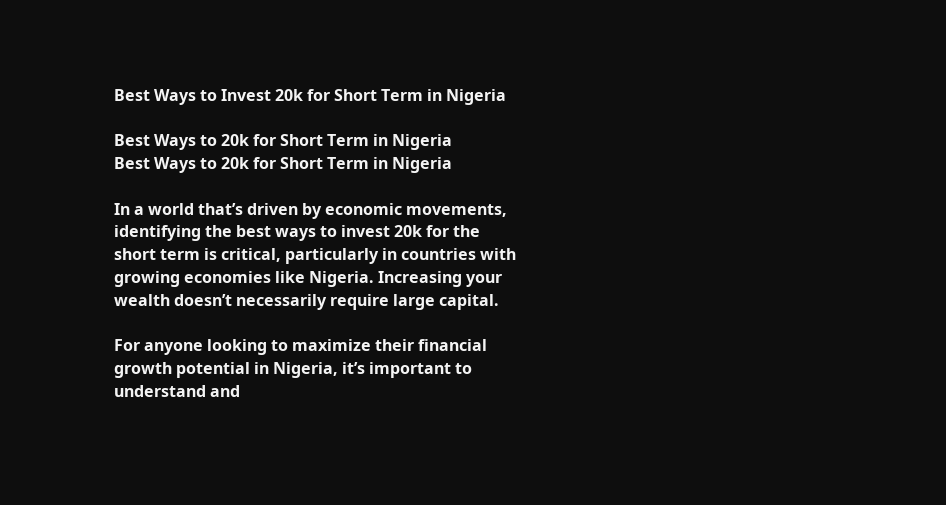Best Ways to Invest 20k for Short Term in Nigeria

Best Ways to 20k for Short Term in Nigeria
Best Ways to 20k for Short Term in Nigeria

In a world that’s driven by economic movements, identifying the best ways to invest 20k for the short term is critical, particularly in countries with growing economies like Nigeria. Increasing your wealth doesn’t necessarily require large capital.

For anyone looking to maximize their financial growth potential in Nigeria, it’s important to understand and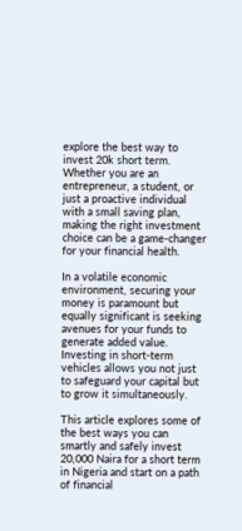explore the best way to invest 20k short term. Whether you are an entrepreneur, a student, or just a proactive individual with a small saving plan, making the right investment choice can be a game-changer for your financial health.

In a volatile economic environment, securing your money is paramount but equally significant is seeking avenues for your funds to generate added value. Investing in short-term vehicles allows you not just to safeguard your capital but to grow it simultaneously.

This article explores some of the best ways you can smartly and safely invest 20,000 Naira for a short term in Nigeria and start on a path of financial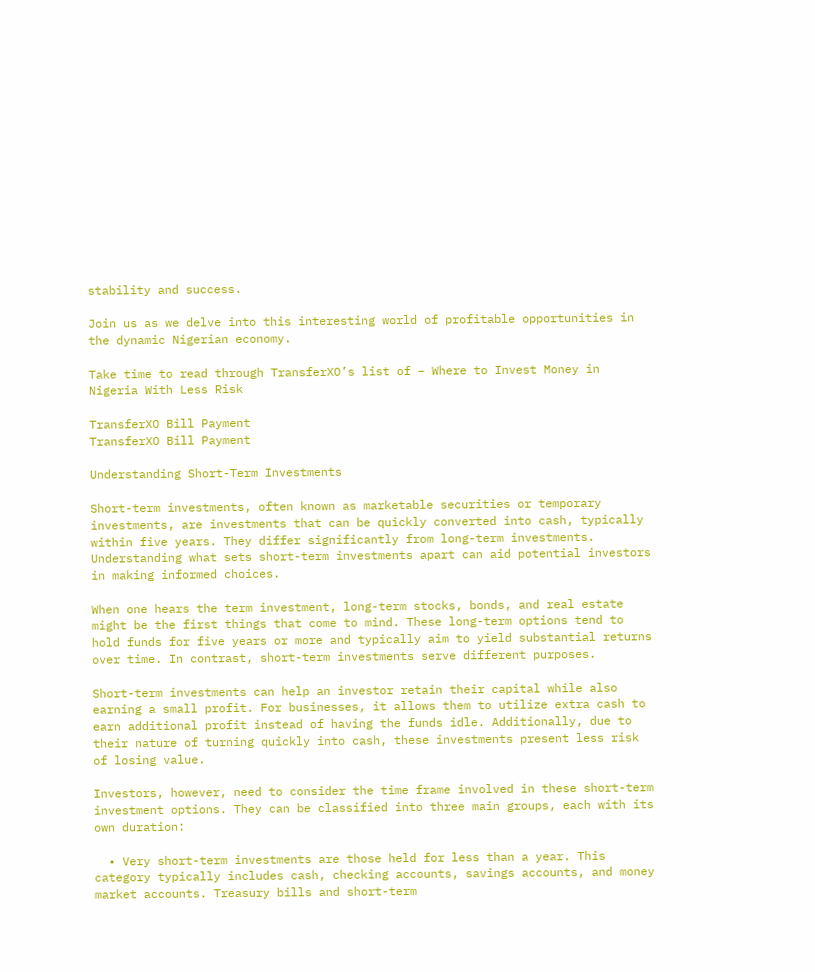stability and success.

Join us as we delve into this interesting world of profitable opportunities in the dynamic Nigerian economy.

Take time to read through TransferXO’s list of – Where to Invest Money in Nigeria With Less Risk

TransferXO Bill Payment
TransferXO Bill Payment

Understanding Short-Term Investments

Short-term investments, often known as marketable securities or temporary investments, are investments that can be quickly converted into cash, typically within five years. They differ significantly from long-term investments. Understanding what sets short-term investments apart can aid potential investors in making informed choices.

When one hears the term investment, long-term stocks, bonds, and real estate might be the first things that come to mind. These long-term options tend to hold funds for five years or more and typically aim to yield substantial returns over time. In contrast, short-term investments serve different purposes.

Short-term investments can help an investor retain their capital while also earning a small profit. For businesses, it allows them to utilize extra cash to earn additional profit instead of having the funds idle. Additionally, due to their nature of turning quickly into cash, these investments present less risk of losing value.

Investors, however, need to consider the time frame involved in these short-term investment options. They can be classified into three main groups, each with its own duration:

  • Very short-term investments are those held for less than a year. This category typically includes cash, checking accounts, savings accounts, and money market accounts. Treasury bills and short-term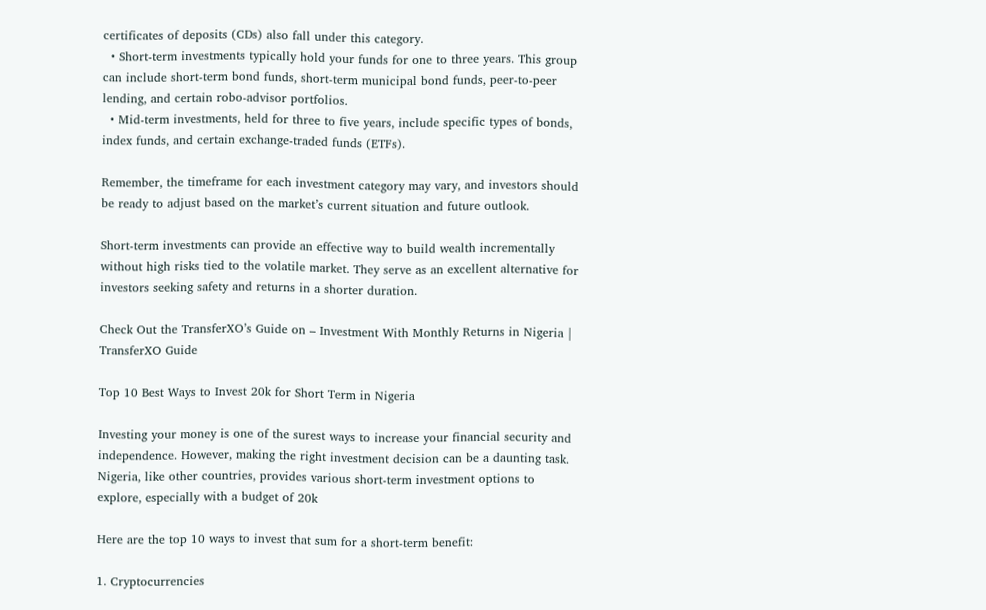certificates of deposits (CDs) also fall under this category.
  • Short-term investments typically hold your funds for one to three years. This group can include short-term bond funds, short-term municipal bond funds, peer-to-peer lending, and certain robo-advisor portfolios.
  • Mid-term investments, held for three to five years, include specific types of bonds, index funds, and certain exchange-traded funds (ETFs).

Remember, the timeframe for each investment category may vary, and investors should be ready to adjust based on the market’s current situation and future outlook.

Short-term investments can provide an effective way to build wealth incrementally without high risks tied to the volatile market. They serve as an excellent alternative for investors seeking safety and returns in a shorter duration.

Check Out the TransferXO’s Guide on – Investment With Monthly Returns in Nigeria | TransferXO Guide

Top 10 Best Ways to Invest 20k for Short Term in Nigeria

Investing your money is one of the surest ways to increase your financial security and independence. However, making the right investment decision can be a daunting task. Nigeria, like other countries, provides various short-term investment options to explore, especially with a budget of 20k

Here are the top 10 ways to invest that sum for a short-term benefit:

1. Cryptocurrencies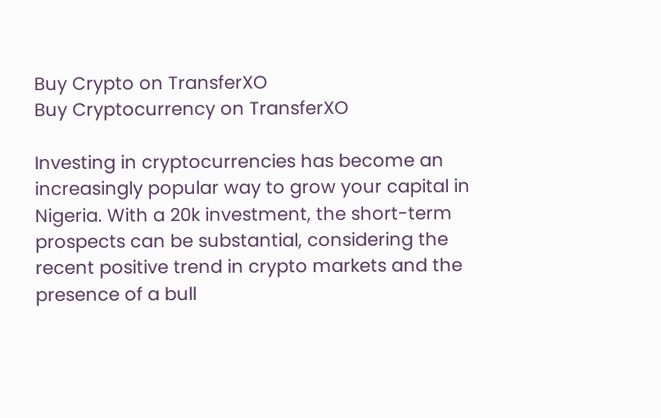Buy Crypto on TransferXO
Buy Cryptocurrency on TransferXO

Investing in cryptocurrencies has become an increasingly popular way to grow your capital in Nigeria. With a 20k investment, the short-term prospects can be substantial, considering the recent positive trend in crypto markets and the presence of a bull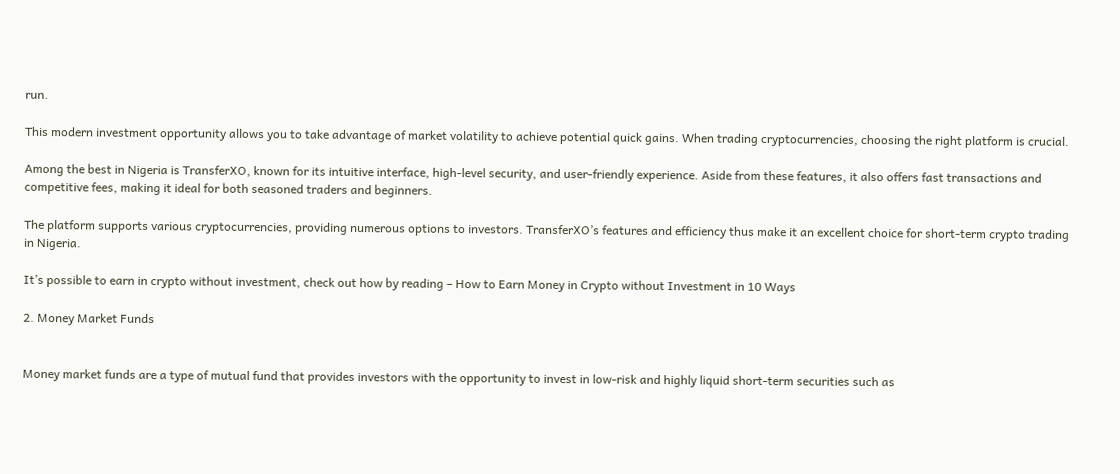run.

This modern investment opportunity allows you to take advantage of market volatility to achieve potential quick gains. When trading cryptocurrencies, choosing the right platform is crucial.

Among the best in Nigeria is TransferXO, known for its intuitive interface, high-level security, and user-friendly experience. Aside from these features, it also offers fast transactions and competitive fees, making it ideal for both seasoned traders and beginners.

The platform supports various cryptocurrencies, providing numerous options to investors. TransferXO’s features and efficiency thus make it an excellent choice for short-term crypto trading in Nigeria.

It’s possible to earn in crypto without investment, check out how by reading – How to Earn Money in Crypto without Investment in 10 Ways

2. Money Market Funds


Money market funds are a type of mutual fund that provides investors with the opportunity to invest in low-risk and highly liquid short-term securities such as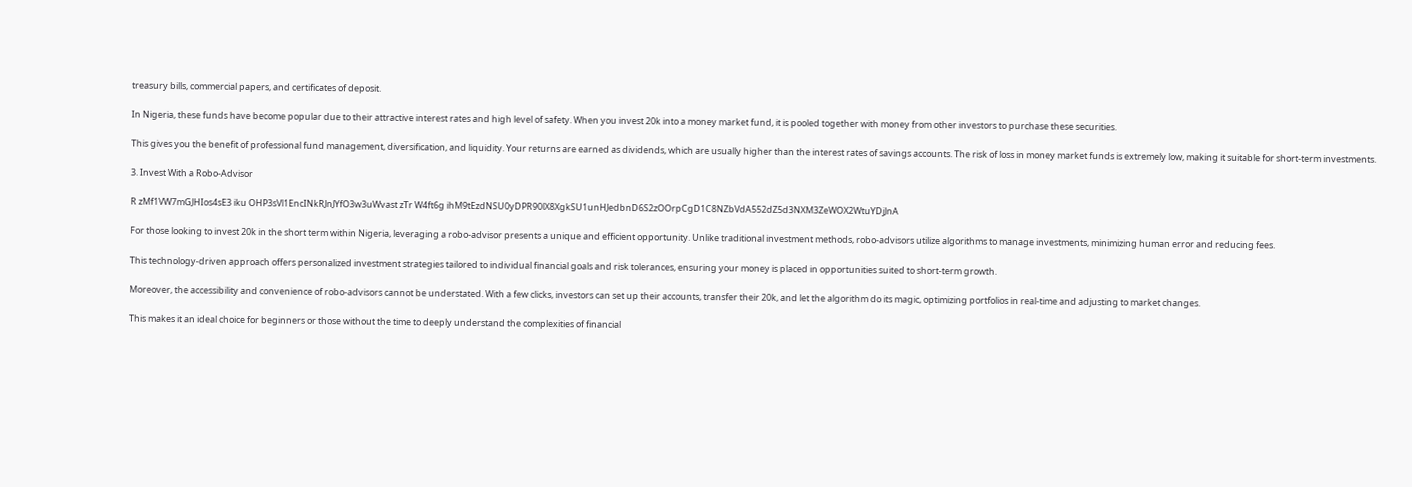treasury bills, commercial papers, and certificates of deposit.

In Nigeria, these funds have become popular due to their attractive interest rates and high level of safety. When you invest 20k into a money market fund, it is pooled together with money from other investors to purchase these securities.

This gives you the benefit of professional fund management, diversification, and liquidity. Your returns are earned as dividends, which are usually higher than the interest rates of savings accounts. The risk of loss in money market funds is extremely low, making it suitable for short-term investments.

3. Invest With a Robo-Advisor

R zMf1VW7mGJHIos4sE3 iku OHP3sVl1EncINkRJnJYfO3w3uWvast zTr W4ft6g ihM9tEzdNSU0yDPR90lX8XgkSU1unHJedbnD6S2zOOrpCgD1C8NZbVdA552dZ5d3NXM3ZeWOX2WtuYDjJnA

For those looking to invest 20k in the short term within Nigeria, leveraging a robo-advisor presents a unique and efficient opportunity. Unlike traditional investment methods, robo-advisors utilize algorithms to manage investments, minimizing human error and reducing fees.

This technology-driven approach offers personalized investment strategies tailored to individual financial goals and risk tolerances, ensuring your money is placed in opportunities suited to short-term growth.

Moreover, the accessibility and convenience of robo-advisors cannot be understated. With a few clicks, investors can set up their accounts, transfer their 20k, and let the algorithm do its magic, optimizing portfolios in real-time and adjusting to market changes.

This makes it an ideal choice for beginners or those without the time to deeply understand the complexities of financial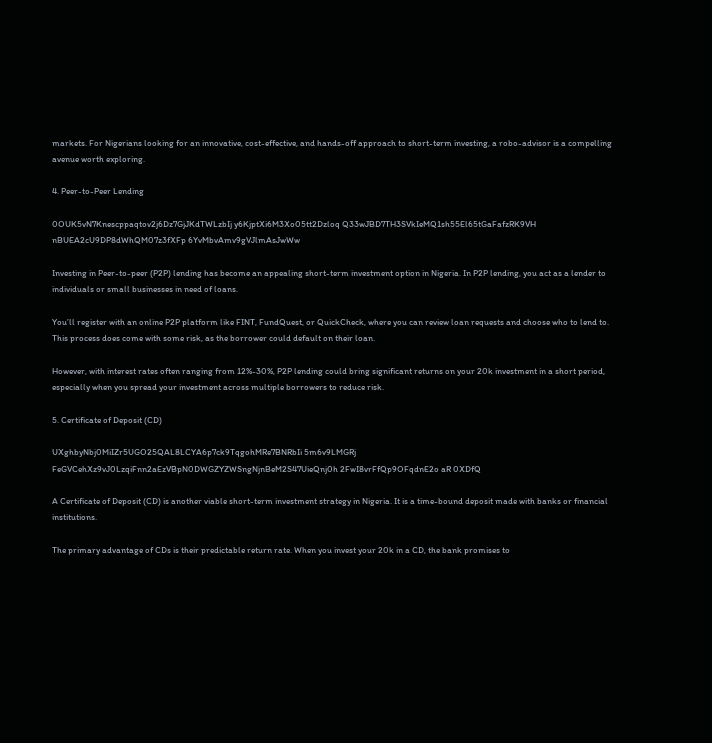markets. For Nigerians looking for an innovative, cost-effective, and hands-off approach to short-term investing, a robo-advisor is a compelling avenue worth exploring.

4. Peer-to-Peer Lending

0OUK5vN7Knescppaqtov2j6Dz7GjJKdTWLzbIj y6KjptXi6M3Xo05tt2Dzloq Q33wJBD7TH3SVkIeMQ1sh55El65tGaFafzRK9VH nBUEA2cU9DP8dWhQM07z3fXFp 6YvMbvAmv9gVJlmAsJwWw

Investing in Peer-to-peer (P2P) lending has become an appealing short-term investment option in Nigeria. In P2P lending, you act as a lender to individuals or small businesses in need of loans.

You’ll register with an online P2P platform like FINT, FundQuest, or QuickCheck, where you can review loan requests and choose who to lend to. This process does come with some risk, as the borrower could default on their loan.

However, with interest rates often ranging from 12%-30%, P2P lending could bring significant returns on your 20k investment in a short period, especially when you spread your investment across multiple borrowers to reduce risk.

5. Certificate of Deposit (CD)

UXghbyNbj0MiIZr5UGO25QAL8LCYA6p7ck9TqgohMRe7BNRbIi 5m6v9LMGRj FeGVCehXz9vJ0LzqiFnn2aEzVBpN0DWGZYZWSngNjnBeM2S47UieQnj0h 2FwI8vrFfQp9OFqdnE2o aR 0XDfQ

A Certificate of Deposit (CD) is another viable short-term investment strategy in Nigeria. It is a time-bound deposit made with banks or financial institutions.

The primary advantage of CDs is their predictable return rate. When you invest your 20k in a CD, the bank promises to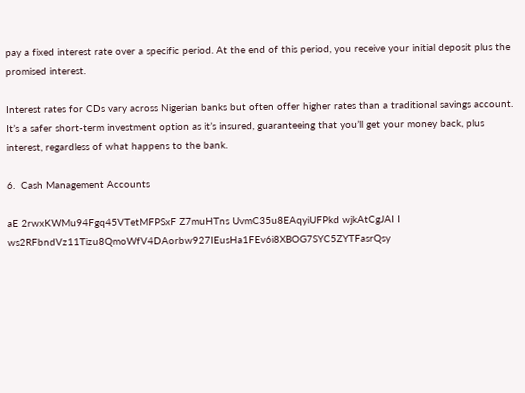pay a fixed interest rate over a specific period. At the end of this period, you receive your initial deposit plus the promised interest.

Interest rates for CDs vary across Nigerian banks but often offer higher rates than a traditional savings account. It’s a safer short-term investment option as it’s insured, guaranteeing that you’ll get your money back, plus interest, regardless of what happens to the bank.

6.  Cash Management Accounts

aE 2rwxKWMu94Fgq45VTetMFPSxF Z7muHTns UvmC35u8EAqyiUFPkd wjkAtCgJAI I ws2RFbndVz11Tizu8QmoWfV4DAorbw927IEusHa1FEv6i8XBOG7SYC5ZYTFasrQsy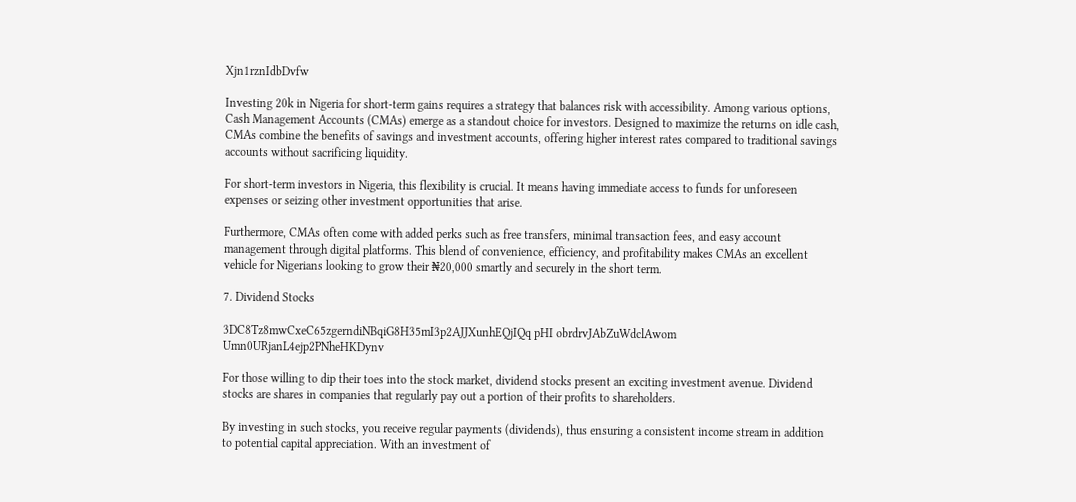Xjn1rznIdbDvfw

Investing 20k in Nigeria for short-term gains requires a strategy that balances risk with accessibility. Among various options, Cash Management Accounts (CMAs) emerge as a standout choice for investors. Designed to maximize the returns on idle cash, CMAs combine the benefits of savings and investment accounts, offering higher interest rates compared to traditional savings accounts without sacrificing liquidity.

For short-term investors in Nigeria, this flexibility is crucial. It means having immediate access to funds for unforeseen expenses or seizing other investment opportunities that arise.

Furthermore, CMAs often come with added perks such as free transfers, minimal transaction fees, and easy account management through digital platforms. This blend of convenience, efficiency, and profitability makes CMAs an excellent vehicle for Nigerians looking to grow their ₦20,000 smartly and securely in the short term.

7. Dividend Stocks

3DC8Tz8mwCxeC65zgerndiNBqiG8H35mI3p2AJJXunhEQjIQq pHI obrdrvJAbZuWdclAwom Umn0URjanL4ejp2PNheHKDynv

For those willing to dip their toes into the stock market, dividend stocks present an exciting investment avenue. Dividend stocks are shares in companies that regularly pay out a portion of their profits to shareholders.

By investing in such stocks, you receive regular payments (dividends), thus ensuring a consistent income stream in addition to potential capital appreciation. With an investment of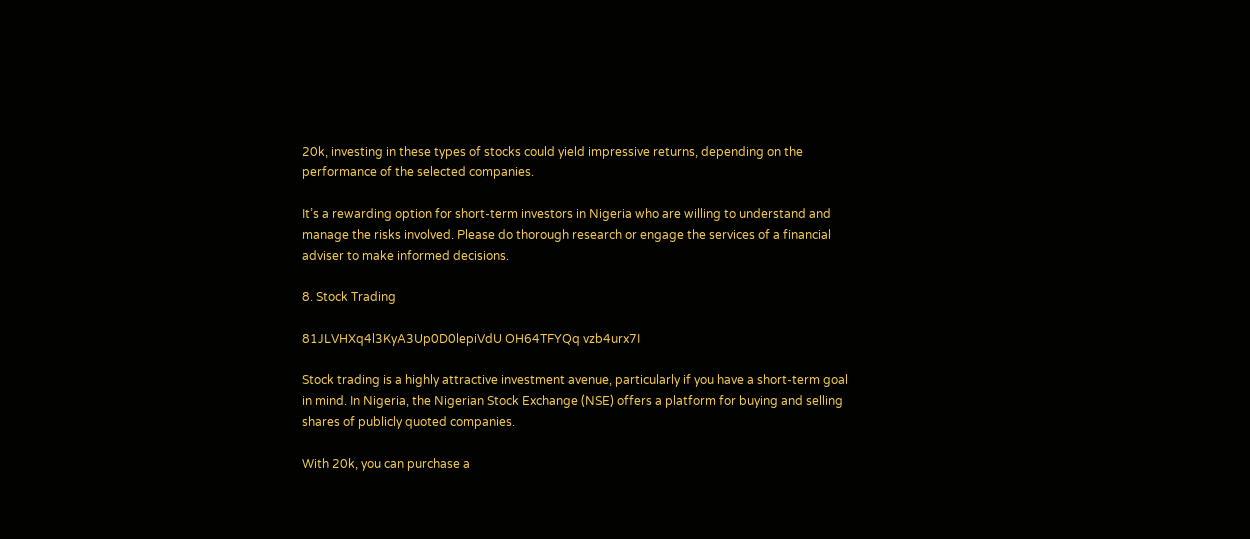20k, investing in these types of stocks could yield impressive returns, depending on the performance of the selected companies.

It’s a rewarding option for short-term investors in Nigeria who are willing to understand and manage the risks involved. Please do thorough research or engage the services of a financial adviser to make informed decisions.

8. Stock Trading

81JLVHXq4l3KyA3Up0D0lepiVdU OH64TFYQq vzb4urx7I

Stock trading is a highly attractive investment avenue, particularly if you have a short-term goal in mind. In Nigeria, the Nigerian Stock Exchange (NSE) offers a platform for buying and selling shares of publicly quoted companies.

With 20k, you can purchase a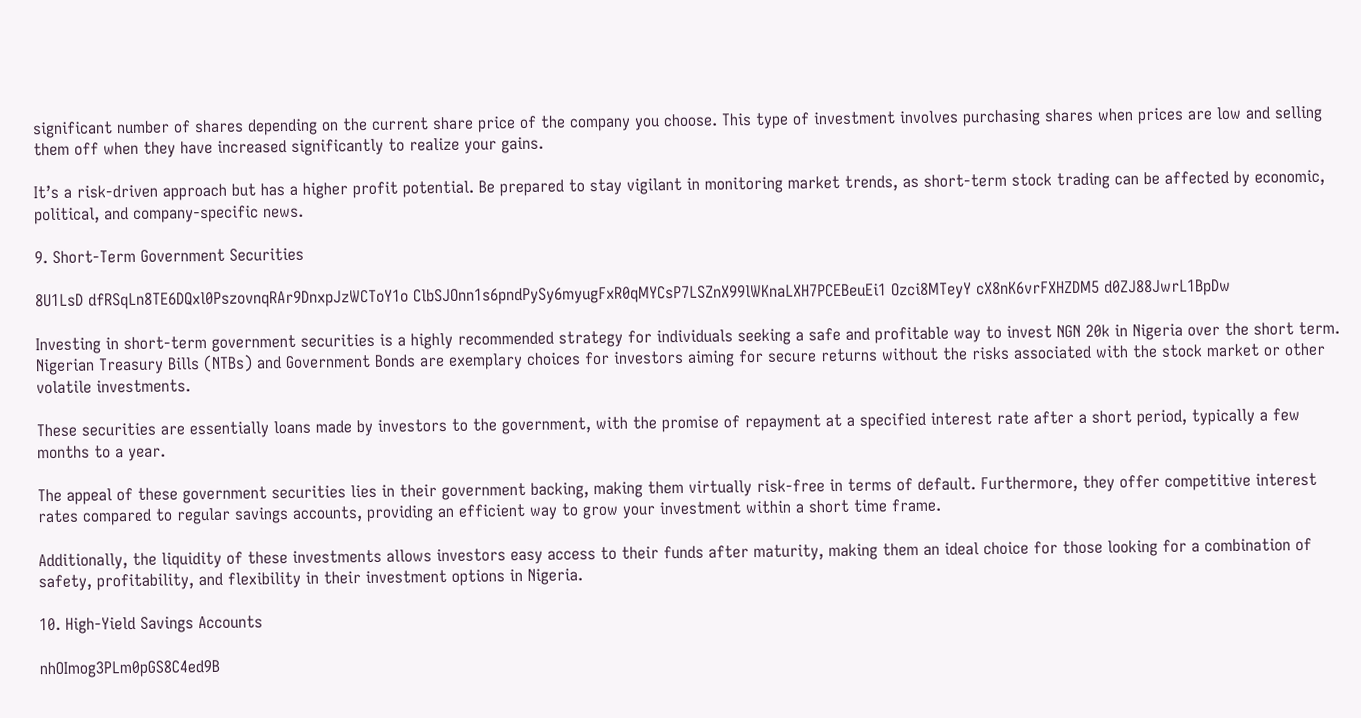significant number of shares depending on the current share price of the company you choose. This type of investment involves purchasing shares when prices are low and selling them off when they have increased significantly to realize your gains.

It’s a risk-driven approach but has a higher profit potential. Be prepared to stay vigilant in monitoring market trends, as short-term stock trading can be affected by economic, political, and company-specific news.

9. Short-Term Government Securities

8U1LsD dfRSqLn8TE6DQxl0PszovnqRAr9DnxpJzWCToY1o ClbSJOnn1s6pndPySy6myugFxR0qMYCsP7LSZnX99lWKnaLXH7PCEBeuEi1 Ozci8MTeyY cX8nK6vrFXHZDM5 d0ZJ88JwrL1BpDw

Investing in short-term government securities is a highly recommended strategy for individuals seeking a safe and profitable way to invest NGN 20k in Nigeria over the short term. Nigerian Treasury Bills (NTBs) and Government Bonds are exemplary choices for investors aiming for secure returns without the risks associated with the stock market or other volatile investments.

These securities are essentially loans made by investors to the government, with the promise of repayment at a specified interest rate after a short period, typically a few months to a year.

The appeal of these government securities lies in their government backing, making them virtually risk-free in terms of default. Furthermore, they offer competitive interest rates compared to regular savings accounts, providing an efficient way to grow your investment within a short time frame.

Additionally, the liquidity of these investments allows investors easy access to their funds after maturity, making them an ideal choice for those looking for a combination of safety, profitability, and flexibility in their investment options in Nigeria.

10. High-Yield Savings Accounts

nhOImog3PLm0pGS8C4ed9B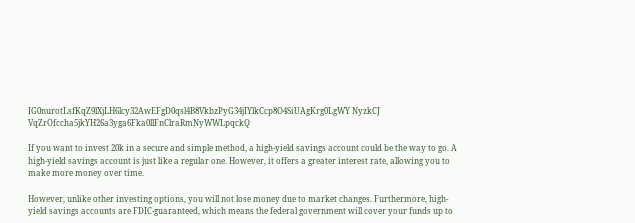IG0nurotLsfKqZ9lXjLH6lcy32AwEFgD0qsl4B8VkbzPyG34jIYlkCcp8O4SiUAgKrg0LgWY NyzkCJ VqZrOfccha5jkYH26a3yga6Fka0llFnClraRmNyWWLpqckQ

If you want to invest 20k in a secure and simple method, a high-yield savings account could be the way to go. A high-yield savings account is just like a regular one. However, it offers a greater interest rate, allowing you to make more money over time.

However, unlike other investing options, you will not lose money due to market changes. Furthermore, high-yield savings accounts are FDIC-guaranteed, which means the federal government will cover your funds up to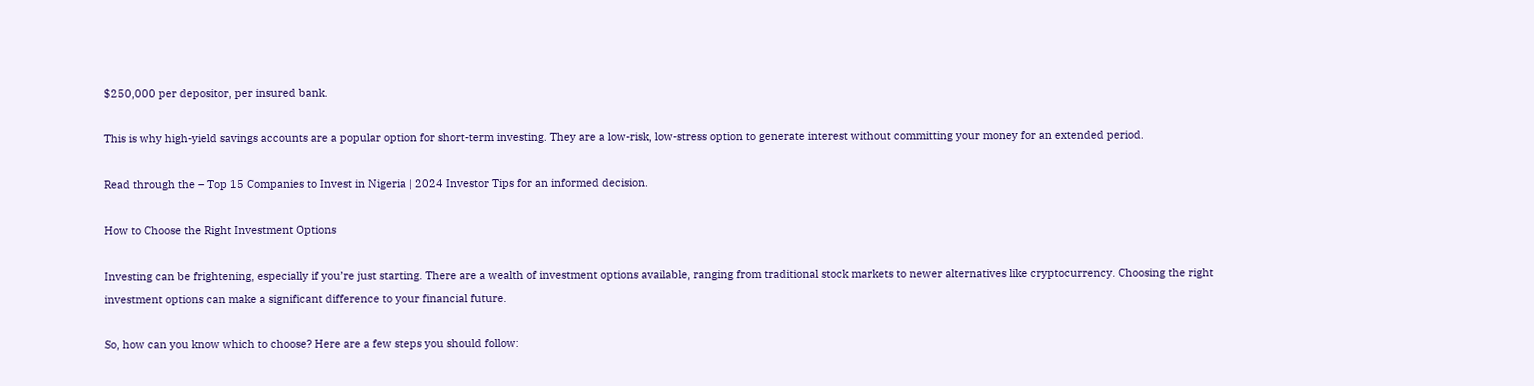$250,000 per depositor, per insured bank.

This is why high-yield savings accounts are a popular option for short-term investing. They are a low-risk, low-stress option to generate interest without committing your money for an extended period.

Read through the – Top 15 Companies to Invest in Nigeria | 2024 Investor Tips for an informed decision.

How to Choose the Right Investment Options

Investing can be frightening, especially if you’re just starting. There are a wealth of investment options available, ranging from traditional stock markets to newer alternatives like cryptocurrency. Choosing the right investment options can make a significant difference to your financial future.

So, how can you know which to choose? Here are a few steps you should follow: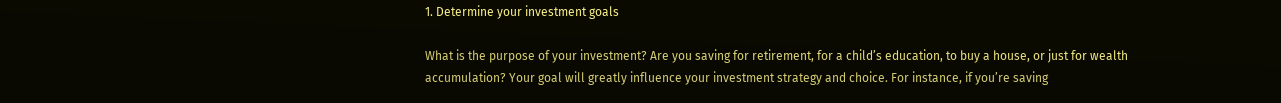1. Determine your investment goals

What is the purpose of your investment? Are you saving for retirement, for a child’s education, to buy a house, or just for wealth accumulation? Your goal will greatly influence your investment strategy and choice. For instance, if you’re saving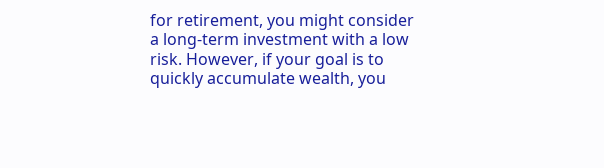for retirement, you might consider a long-term investment with a low risk. However, if your goal is to quickly accumulate wealth, you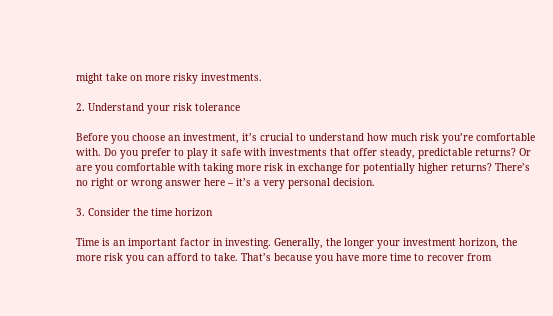might take on more risky investments.

2. Understand your risk tolerance

Before you choose an investment, it’s crucial to understand how much risk you’re comfortable with. Do you prefer to play it safe with investments that offer steady, predictable returns? Or are you comfortable with taking more risk in exchange for potentially higher returns? There’s no right or wrong answer here – it’s a very personal decision.

3. Consider the time horizon

Time is an important factor in investing. Generally, the longer your investment horizon, the more risk you can afford to take. That’s because you have more time to recover from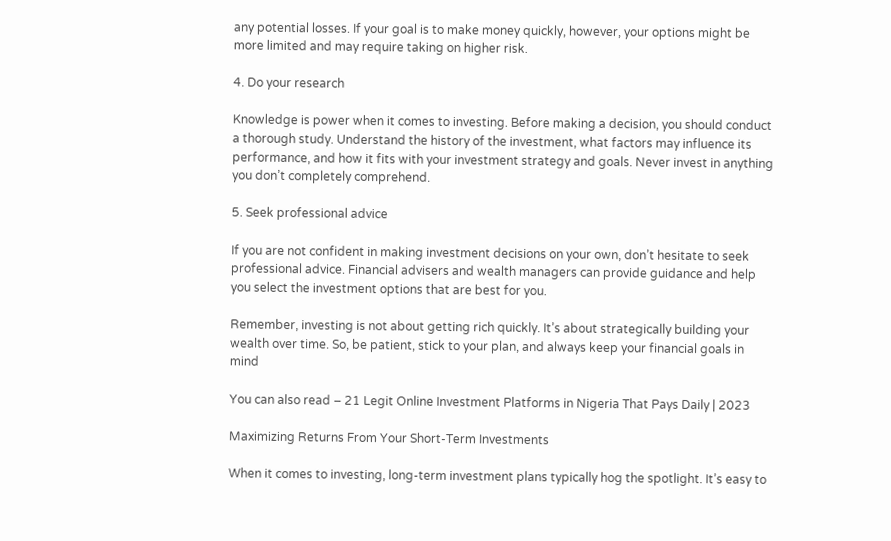any potential losses. If your goal is to make money quickly, however, your options might be more limited and may require taking on higher risk.

4. Do your research

Knowledge is power when it comes to investing. Before making a decision, you should conduct a thorough study. Understand the history of the investment, what factors may influence its performance, and how it fits with your investment strategy and goals. Never invest in anything you don’t completely comprehend.

5. Seek professional advice

If you are not confident in making investment decisions on your own, don’t hesitate to seek professional advice. Financial advisers and wealth managers can provide guidance and help you select the investment options that are best for you.

Remember, investing is not about getting rich quickly. It’s about strategically building your wealth over time. So, be patient, stick to your plan, and always keep your financial goals in mind

You can also read – 21 Legit Online Investment Platforms in Nigeria That Pays Daily | 2023

Maximizing Returns From Your Short-Term Investments

When it comes to investing, long-term investment plans typically hog the spotlight. It’s easy to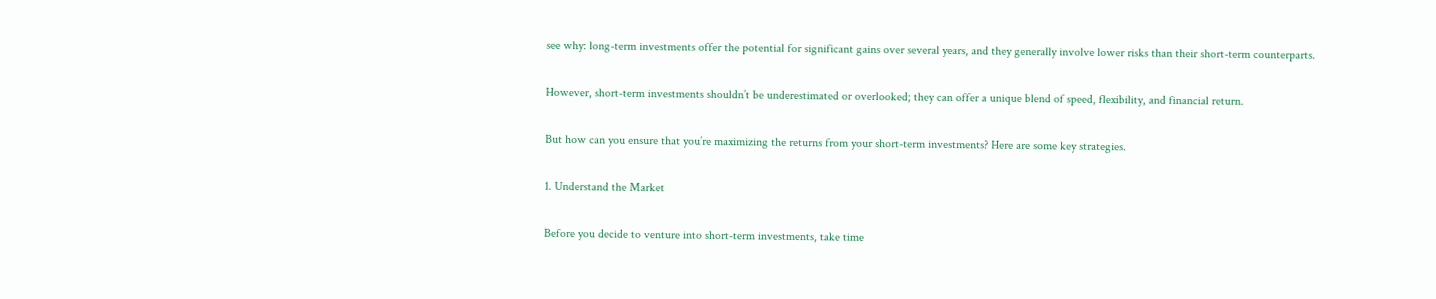see why: long-term investments offer the potential for significant gains over several years, and they generally involve lower risks than their short-term counterparts.

However, short-term investments shouldn’t be underestimated or overlooked; they can offer a unique blend of speed, flexibility, and financial return.

But how can you ensure that you’re maximizing the returns from your short-term investments? Here are some key strategies.

1. Understand the Market

Before you decide to venture into short-term investments, take time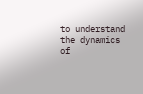to understand the dynamics of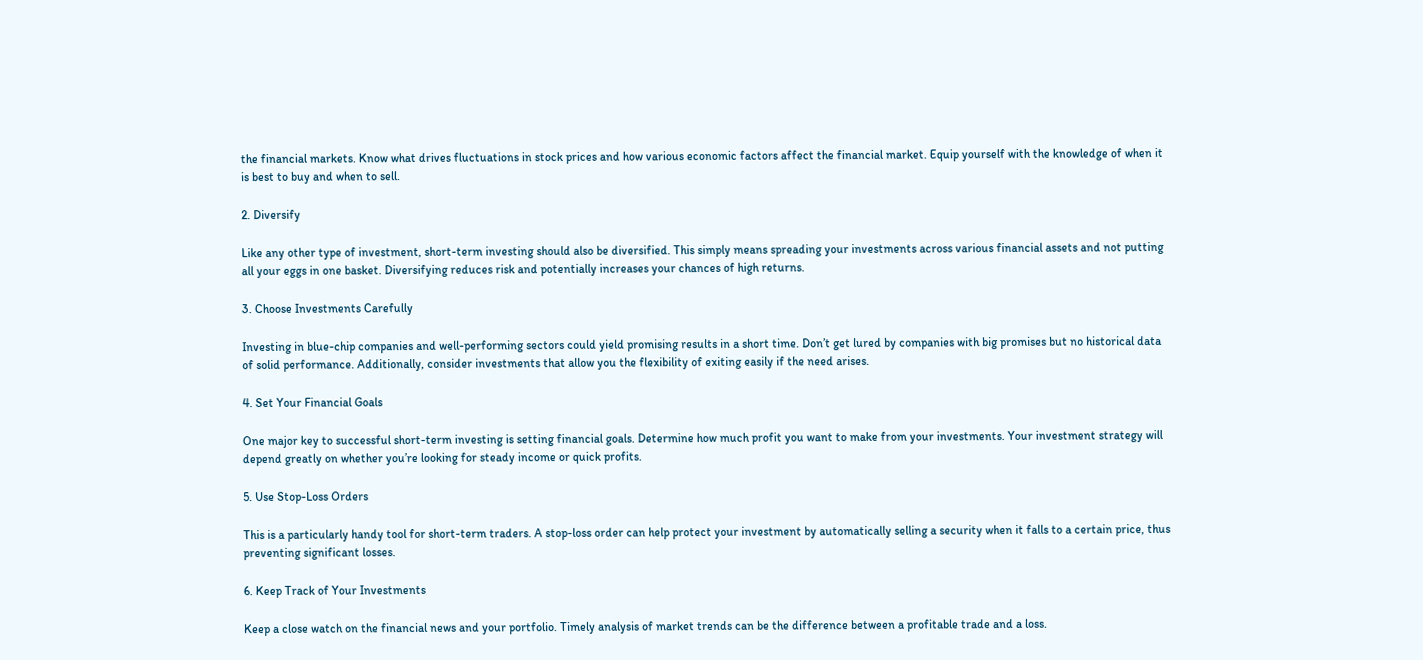the financial markets. Know what drives fluctuations in stock prices and how various economic factors affect the financial market. Equip yourself with the knowledge of when it is best to buy and when to sell.

2. Diversify

Like any other type of investment, short-term investing should also be diversified. This simply means spreading your investments across various financial assets and not putting all your eggs in one basket. Diversifying reduces risk and potentially increases your chances of high returns.

3. Choose Investments Carefully

Investing in blue-chip companies and well-performing sectors could yield promising results in a short time. Don’t get lured by companies with big promises but no historical data of solid performance. Additionally, consider investments that allow you the flexibility of exiting easily if the need arises.

4. Set Your Financial Goals

One major key to successful short-term investing is setting financial goals. Determine how much profit you want to make from your investments. Your investment strategy will depend greatly on whether you’re looking for steady income or quick profits.

5. Use Stop-Loss Orders

This is a particularly handy tool for short-term traders. A stop-loss order can help protect your investment by automatically selling a security when it falls to a certain price, thus preventing significant losses.

6. Keep Track of Your Investments

Keep a close watch on the financial news and your portfolio. Timely analysis of market trends can be the difference between a profitable trade and a loss.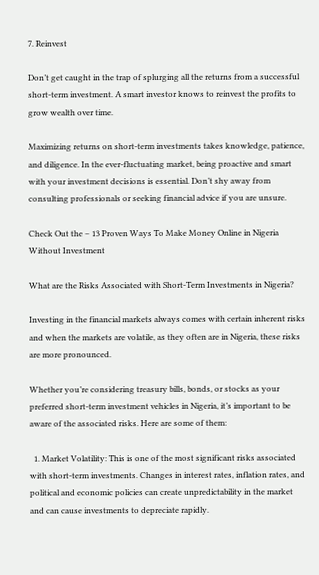7. Reinvest

Don’t get caught in the trap of splurging all the returns from a successful short-term investment. A smart investor knows to reinvest the profits to grow wealth over time.

Maximizing returns on short-term investments takes knowledge, patience, and diligence. In the ever-fluctuating market, being proactive and smart with your investment decisions is essential. Don’t shy away from consulting professionals or seeking financial advice if you are unsure.

Check Out the – 13 Proven Ways To Make Money Online in Nigeria Without Investment

What are the Risks Associated with Short-Term Investments in Nigeria?

Investing in the financial markets always comes with certain inherent risks and when the markets are volatile, as they often are in Nigeria, these risks are more pronounced.

Whether you’re considering treasury bills, bonds, or stocks as your preferred short-term investment vehicles in Nigeria, it’s important to be aware of the associated risks. Here are some of them:

  1. Market Volatility: This is one of the most significant risks associated with short-term investments. Changes in interest rates, inflation rates, and political and economic policies can create unpredictability in the market and can cause investments to depreciate rapidly.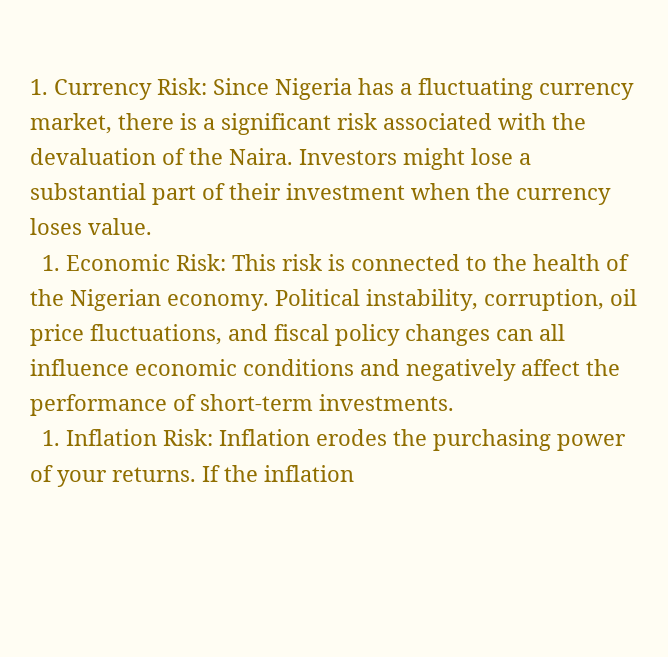1. Currency Risk: Since Nigeria has a fluctuating currency market, there is a significant risk associated with the devaluation of the Naira. Investors might lose a substantial part of their investment when the currency loses value.
  1. Economic Risk: This risk is connected to the health of the Nigerian economy. Political instability, corruption, oil price fluctuations, and fiscal policy changes can all influence economic conditions and negatively affect the performance of short-term investments.
  1. Inflation Risk: Inflation erodes the purchasing power of your returns. If the inflation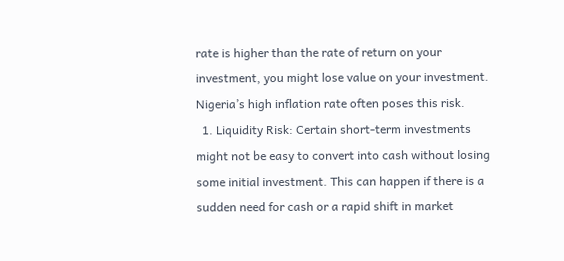rate is higher than the rate of return on your investment, you might lose value on your investment. Nigeria’s high inflation rate often poses this risk.
  1. Liquidity Risk: Certain short-term investments might not be easy to convert into cash without losing some initial investment. This can happen if there is a sudden need for cash or a rapid shift in market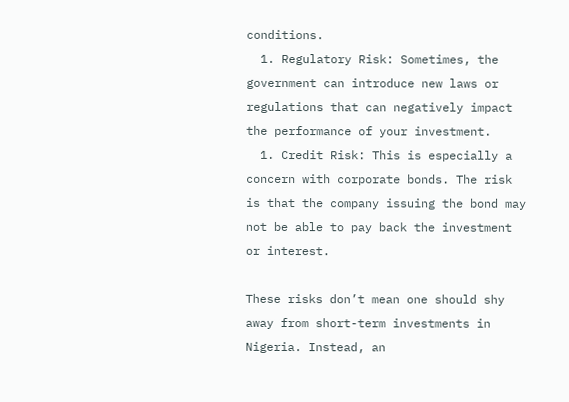conditions.
  1. Regulatory Risk: Sometimes, the government can introduce new laws or regulations that can negatively impact the performance of your investment.
  1. Credit Risk: This is especially a concern with corporate bonds. The risk is that the company issuing the bond may not be able to pay back the investment or interest.

These risks don’t mean one should shy away from short-term investments in Nigeria. Instead, an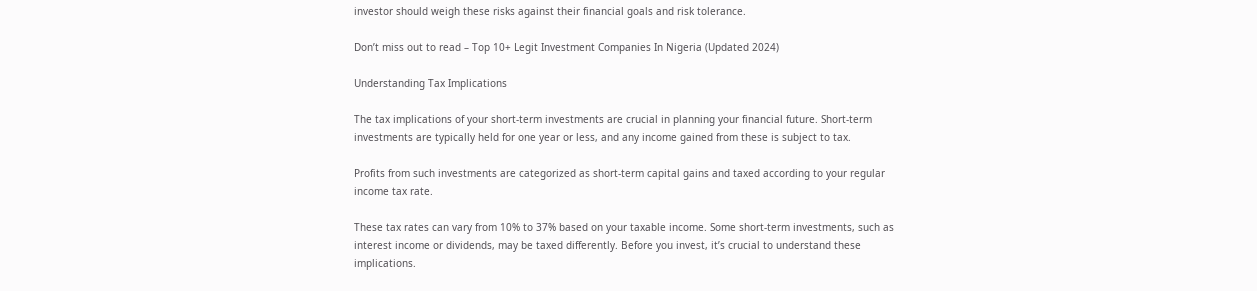investor should weigh these risks against their financial goals and risk tolerance.

Don’t miss out to read – Top 10+ Legit Investment Companies In Nigeria (Updated 2024)

Understanding Tax Implications

The tax implications of your short-term investments are crucial in planning your financial future. Short-term investments are typically held for one year or less, and any income gained from these is subject to tax.

Profits from such investments are categorized as short-term capital gains and taxed according to your regular income tax rate.

These tax rates can vary from 10% to 37% based on your taxable income. Some short-term investments, such as interest income or dividends, may be taxed differently. Before you invest, it’s crucial to understand these implications.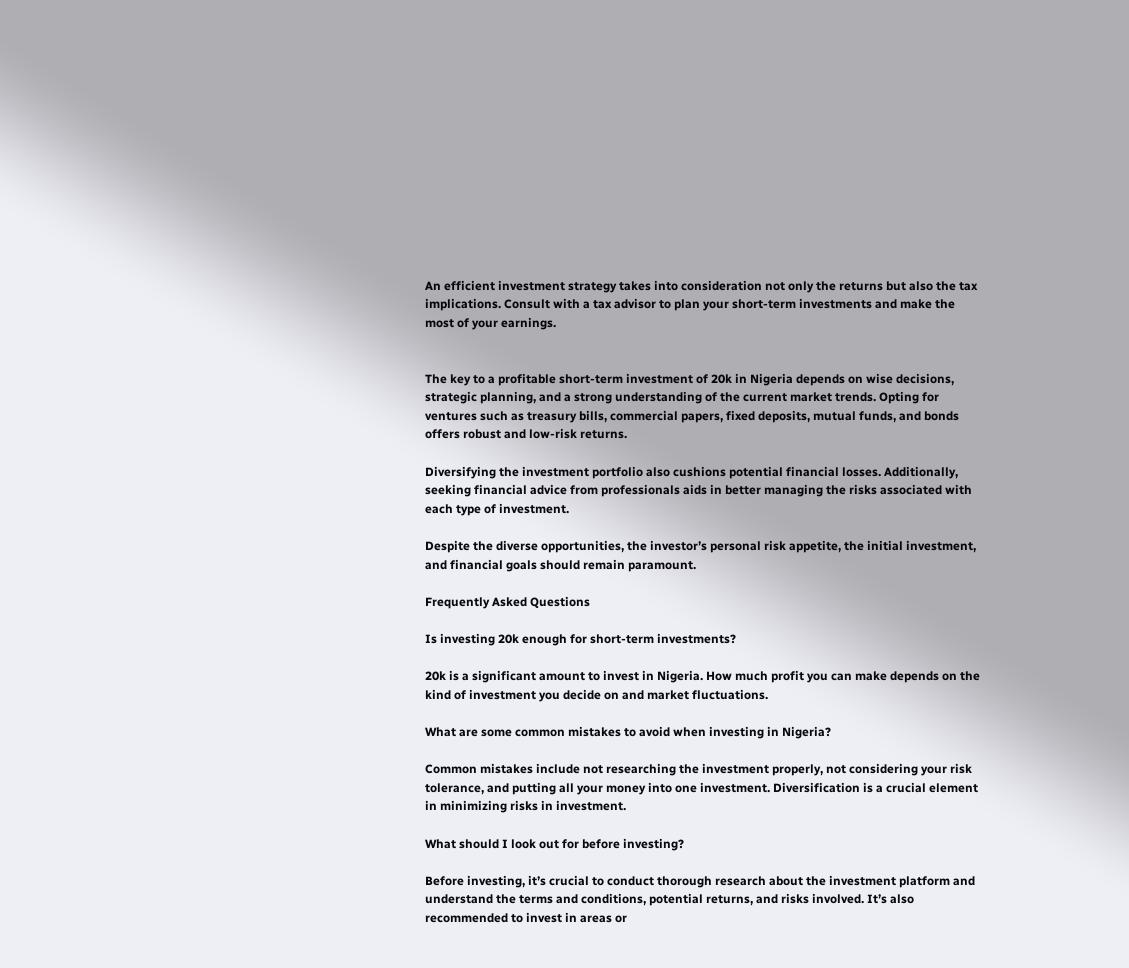An efficient investment strategy takes into consideration not only the returns but also the tax implications. Consult with a tax advisor to plan your short-term investments and make the most of your earnings.


The key to a profitable short-term investment of 20k in Nigeria depends on wise decisions, strategic planning, and a strong understanding of the current market trends. Opting for ventures such as treasury bills, commercial papers, fixed deposits, mutual funds, and bonds offers robust and low-risk returns.

Diversifying the investment portfolio also cushions potential financial losses. Additionally, seeking financial advice from professionals aids in better managing the risks associated with each type of investment.

Despite the diverse opportunities, the investor’s personal risk appetite, the initial investment, and financial goals should remain paramount.

Frequently Asked Questions

Is investing 20k enough for short-term investments?

20k is a significant amount to invest in Nigeria. How much profit you can make depends on the kind of investment you decide on and market fluctuations.

What are some common mistakes to avoid when investing in Nigeria?

Common mistakes include not researching the investment properly, not considering your risk tolerance, and putting all your money into one investment. Diversification is a crucial element in minimizing risks in investment.

What should I look out for before investing?

Before investing, it’s crucial to conduct thorough research about the investment platform and understand the terms and conditions, potential returns, and risks involved. It’s also recommended to invest in areas or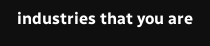industries that you are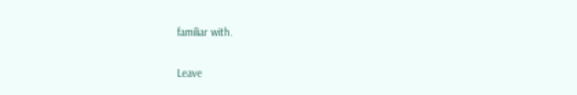familiar with.

Leave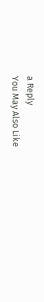a Reply
You May Also Like